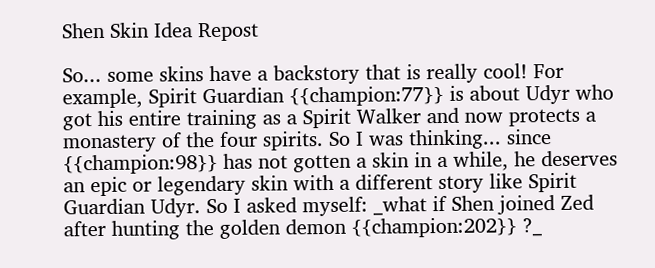Shen Skin Idea Repost

So... some skins have a backstory that is really cool! For example, Spirit Guardian {{champion:77}} is about Udyr who got his entire training as a Spirit Walker and now protects a monastery of the four spirits. So I was thinking... since {{champion:98}} has not gotten a skin in a while, he deserves an epic or legendary skin with a different story like Spirit Guardian Udyr. So I asked myself: _what if Shen joined Zed after hunting the golden demon {{champion:202}} ?_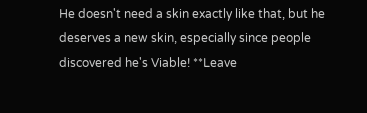He doesn't need a skin exactly like that, but he deserves a new skin, especially since people discovered he's Viable! **Leave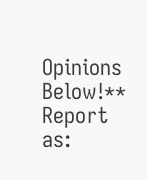Opinions Below!**
Report as: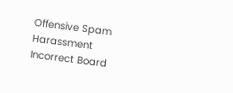Offensive Spam Harassment Incorrect Board